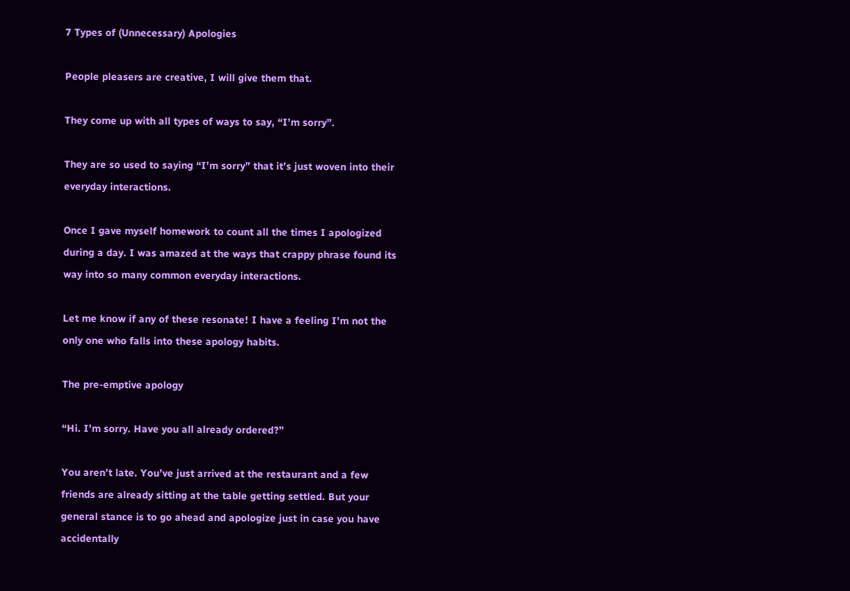7 Types of (Unnecessary) Apologies

People pleasers are creative, I will give them that.

They come up with all types of ways to say, “I’m sorry”.

They are so used to saying “I’m sorry” that it’s just woven into their everyday interactions.

Once I gave myself homework to count all the times I apologized during a day. I was amazed at the ways that crappy phrase found its way into so many common everyday interactions.

Let me know if any of these resonate! I have a feeling I’m not the only one who falls into these apology habits.

The pre-emptive apology

“Hi. I’m sorry. Have you all already ordered?”

You aren’t late. You’ve just arrived at the restaurant and a few friends are already sitting at the table getting settled. But your general stance is to go ahead and apologize just in case you have accidentally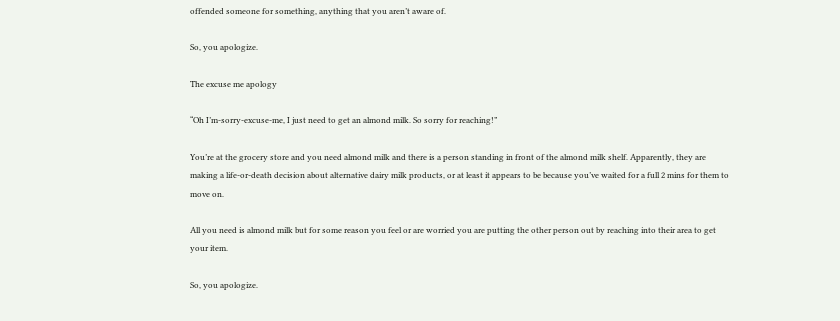offended someone for something, anything that you aren’t aware of.

So, you apologize.

The excuse me apology

“Oh I’m-sorry-excuse-me, I just need to get an almond milk. So sorry for reaching!”

You’re at the grocery store and you need almond milk and there is a person standing in front of the almond milk shelf. Apparently, they are making a life-or-death decision about alternative dairy milk products, or at least it appears to be because you’ve waited for a full 2 mins for them to move on.

All you need is almond milk but for some reason you feel or are worried you are putting the other person out by reaching into their area to get your item.

So, you apologize.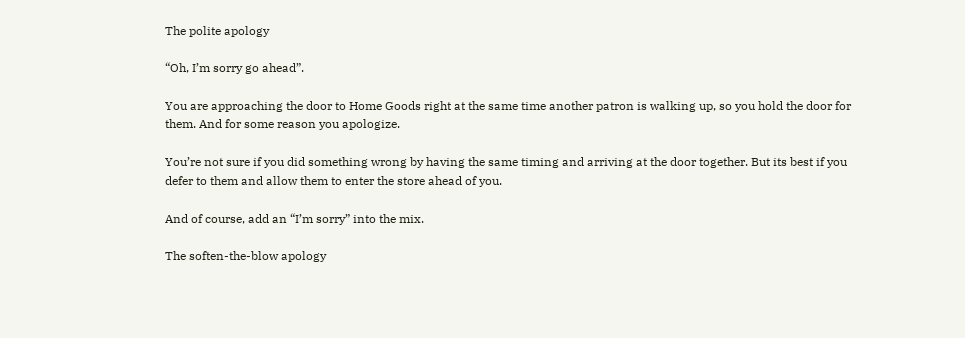The polite apology

“Oh, I’m sorry go ahead”.

You are approaching the door to Home Goods right at the same time another patron is walking up, so you hold the door for them. And for some reason you apologize.

You’re not sure if you did something wrong by having the same timing and arriving at the door together. But its best if you defer to them and allow them to enter the store ahead of you.

And of course, add an “I’m sorry” into the mix.

The soften-the-blow apology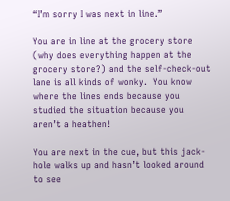“I’m sorry I was next in line.”

You are in line at the grocery store (why does everything happen at the grocery store?) and the self-check-out lane is all kinds of wonky.  You know where the lines ends because you studied the situation because you aren’t a heathen!

You are next in the cue, but this jack-hole walks up and hasn’t looked around to see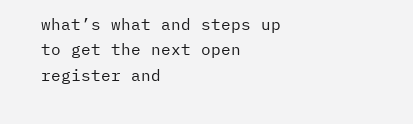what’s what and steps up to get the next open register and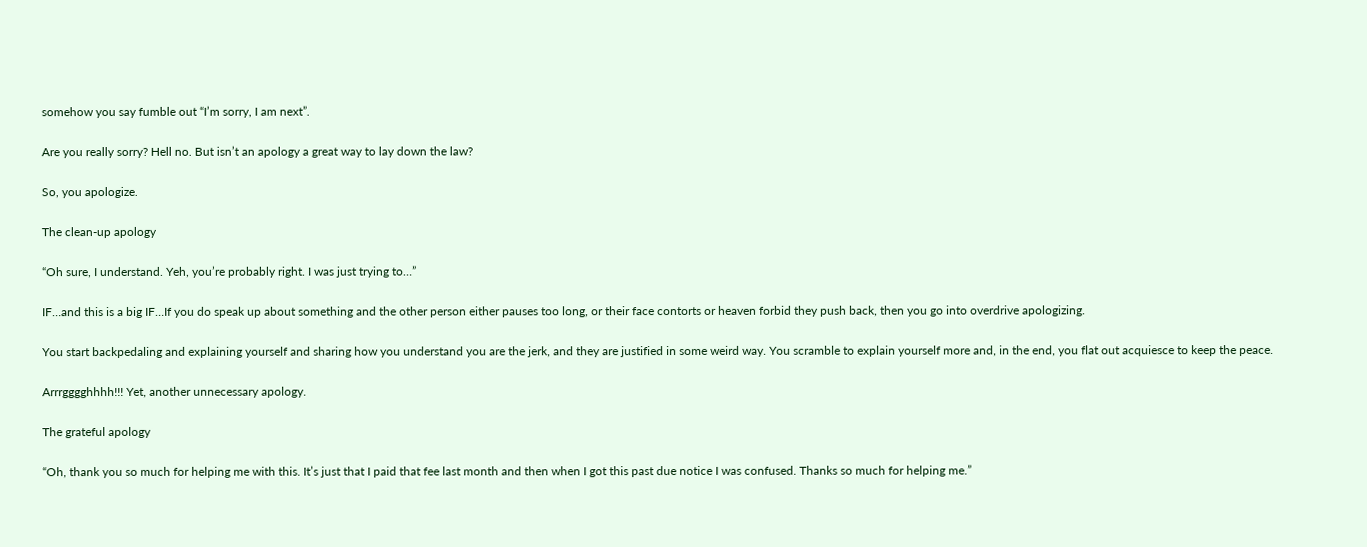somehow you say fumble out “I’m sorry, I am next”.

Are you really sorry? Hell no. But isn’t an apology a great way to lay down the law?

So, you apologize.

The clean-up apology

“Oh sure, I understand. Yeh, you’re probably right. I was just trying to…”

IF…and this is a big IF…If you do speak up about something and the other person either pauses too long, or their face contorts or heaven forbid they push back, then you go into overdrive apologizing.

You start backpedaling and explaining yourself and sharing how you understand you are the jerk, and they are justified in some weird way. You scramble to explain yourself more and, in the end, you flat out acquiesce to keep the peace.

Arrrgggghhhh!!! Yet, another unnecessary apology.

The grateful apology

“Oh, thank you so much for helping me with this. It’s just that I paid that fee last month and then when I got this past due notice I was confused. Thanks so much for helping me.”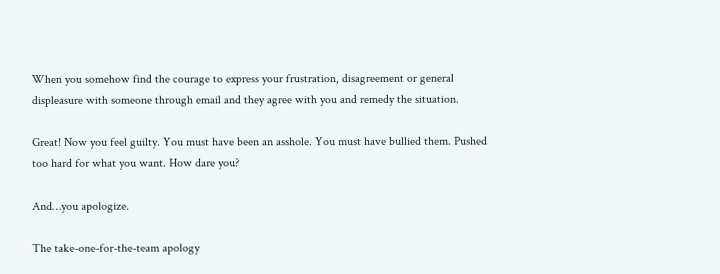When you somehow find the courage to express your frustration, disagreement or general displeasure with someone through email and they agree with you and remedy the situation.

Great! Now you feel guilty. You must have been an asshole. You must have bullied them. Pushed too hard for what you want. How dare you?

And…you apologize.

The take-one-for-the-team apology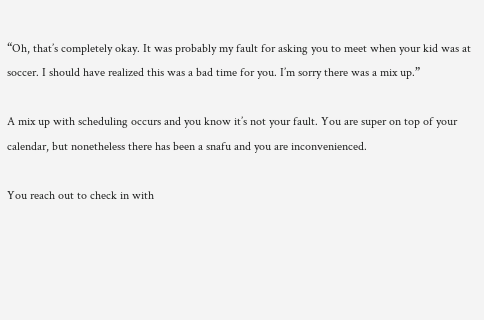“Oh, that’s completely okay. It was probably my fault for asking you to meet when your kid was at soccer. I should have realized this was a bad time for you. I’m sorry there was a mix up.”

A mix up with scheduling occurs and you know it’s not your fault. You are super on top of your calendar, but nonetheless there has been a snafu and you are inconvenienced.

You reach out to check in with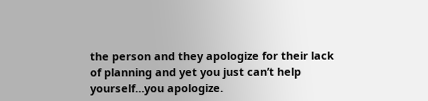the person and they apologize for their lack of planning and yet you just can’t help yourself…you apologize.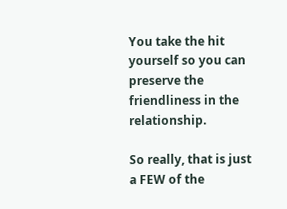You take the hit yourself so you can preserve the friendliness in the relationship.

So really, that is just a FEW of the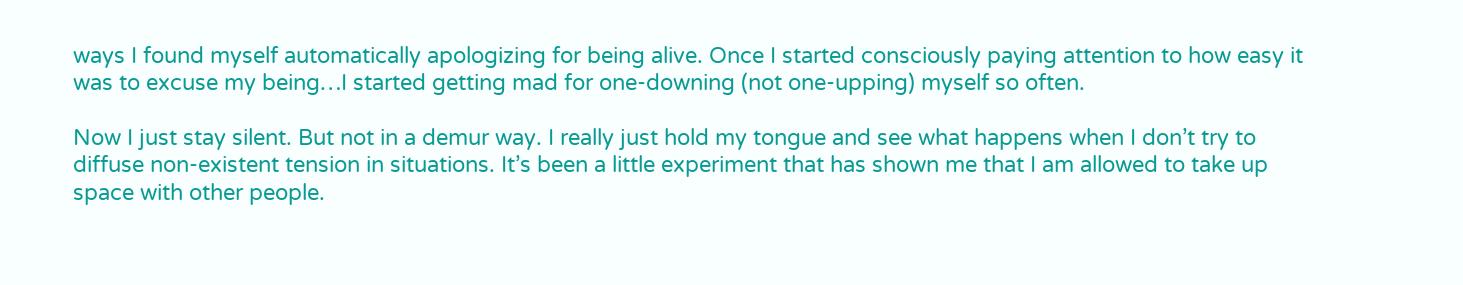ways I found myself automatically apologizing for being alive. Once I started consciously paying attention to how easy it was to excuse my being…I started getting mad for one-downing (not one-upping) myself so often.

Now I just stay silent. But not in a demur way. I really just hold my tongue and see what happens when I don’t try to diffuse non-existent tension in situations. It’s been a little experiment that has shown me that I am allowed to take up space with other people.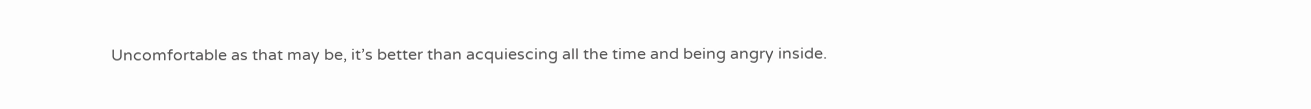Uncomfortable as that may be, it’s better than acquiescing all the time and being angry inside.